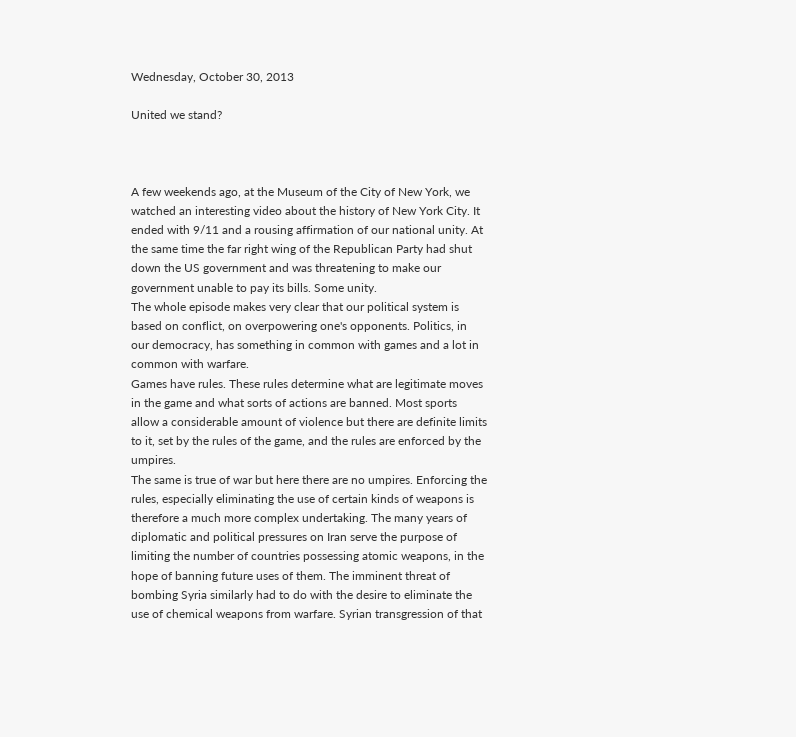Wednesday, October 30, 2013

United we stand?



A few weekends ago, at the Museum of the City of New York, we watched an interesting video about the history of New York City. It ended with 9/11 and a rousing affirmation of our national unity. At the same time the far right wing of the Republican Party had shut down the US government and was threatening to make our government unable to pay its bills. Some unity.
The whole episode makes very clear that our political system is based on conflict, on overpowering one's opponents. Politics, in our democracy, has something in common with games and a lot in common with warfare.
Games have rules. These rules determine what are legitimate moves in the game and what sorts of actions are banned. Most sports allow a considerable amount of violence but there are definite limits to it, set by the rules of the game, and the rules are enforced by the umpires.
The same is true of war but here there are no umpires. Enforcing the rules, especially eliminating the use of certain kinds of weapons is therefore a much more complex undertaking. The many years of diplomatic and political pressures on Iran serve the purpose of limiting the number of countries possessing atomic weapons, in the hope of banning future uses of them. The imminent threat of bombing Syria similarly had to do with the desire to eliminate the use of chemical weapons from warfare. Syrian transgression of that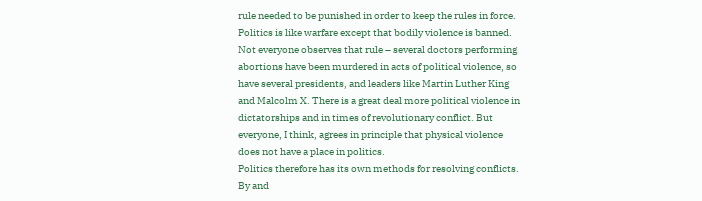rule needed to be punished in order to keep the rules in force.
Politics is like warfare except that bodily violence is banned. Not everyone observes that rule – several doctors performing abortions have been murdered in acts of political violence, so have several presidents, and leaders like Martin Luther King and Malcolm X. There is a great deal more political violence in dictatorships and in times of revolutionary conflict. But everyone, I think, agrees in principle that physical violence does not have a place in politics.
Politics therefore has its own methods for resolving conflicts. By and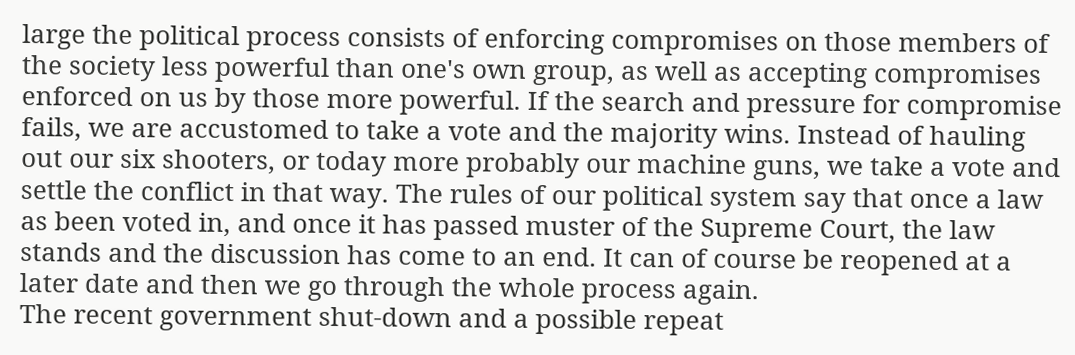large the political process consists of enforcing compromises on those members of the society less powerful than one's own group, as well as accepting compromises enforced on us by those more powerful. If the search and pressure for compromise fails, we are accustomed to take a vote and the majority wins. Instead of hauling out our six shooters, or today more probably our machine guns, we take a vote and settle the conflict in that way. The rules of our political system say that once a law as been voted in, and once it has passed muster of the Supreme Court, the law stands and the discussion has come to an end. It can of course be reopened at a later date and then we go through the whole process again.
The recent government shut-down and a possible repeat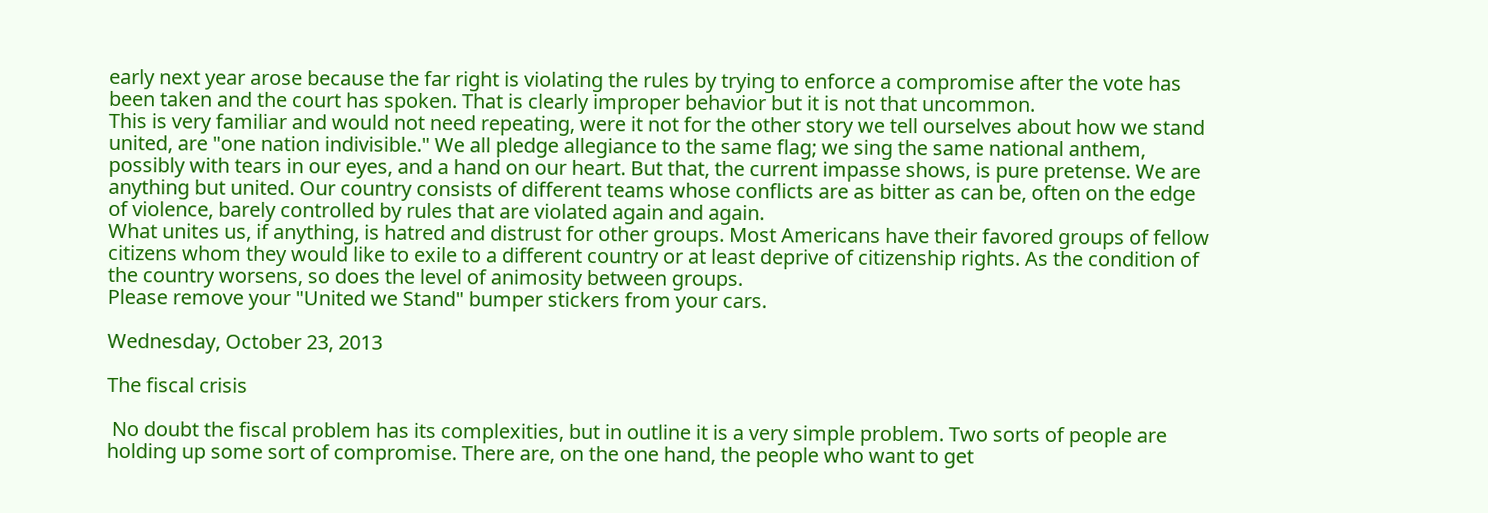early next year arose because the far right is violating the rules by trying to enforce a compromise after the vote has been taken and the court has spoken. That is clearly improper behavior but it is not that uncommon.
This is very familiar and would not need repeating, were it not for the other story we tell ourselves about how we stand united, are "one nation indivisible." We all pledge allegiance to the same flag; we sing the same national anthem, possibly with tears in our eyes, and a hand on our heart. But that, the current impasse shows, is pure pretense. We are anything but united. Our country consists of different teams whose conflicts are as bitter as can be, often on the edge of violence, barely controlled by rules that are violated again and again.
What unites us, if anything, is hatred and distrust for other groups. Most Americans have their favored groups of fellow citizens whom they would like to exile to a different country or at least deprive of citizenship rights. As the condition of the country worsens, so does the level of animosity between groups.
Please remove your "United we Stand" bumper stickers from your cars.

Wednesday, October 23, 2013

The fiscal crisis

 No doubt the fiscal problem has its complexities, but in outline it is a very simple problem. Two sorts of people are holding up some sort of compromise. There are, on the one hand, the people who want to get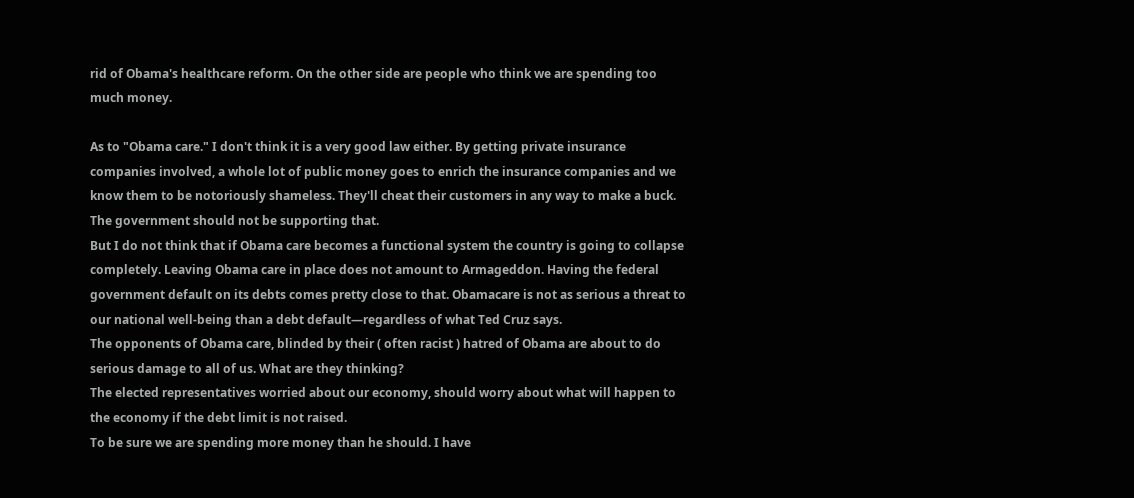rid of Obama's healthcare reform. On the other side are people who think we are spending too much money.

As to "Obama care." I don't think it is a very good law either. By getting private insurance companies involved, a whole lot of public money goes to enrich the insurance companies and we know them to be notoriously shameless. They'll cheat their customers in any way to make a buck. The government should not be supporting that.
But I do not think that if Obama care becomes a functional system the country is going to collapse completely. Leaving Obama care in place does not amount to Armageddon. Having the federal government default on its debts comes pretty close to that. Obamacare is not as serious a threat to our national well-being than a debt default—regardless of what Ted Cruz says.
The opponents of Obama care, blinded by their ( often racist ) hatred of Obama are about to do serious damage to all of us. What are they thinking?
The elected representatives worried about our economy, should worry about what will happen to the economy if the debt limit is not raised.
To be sure we are spending more money than he should. I have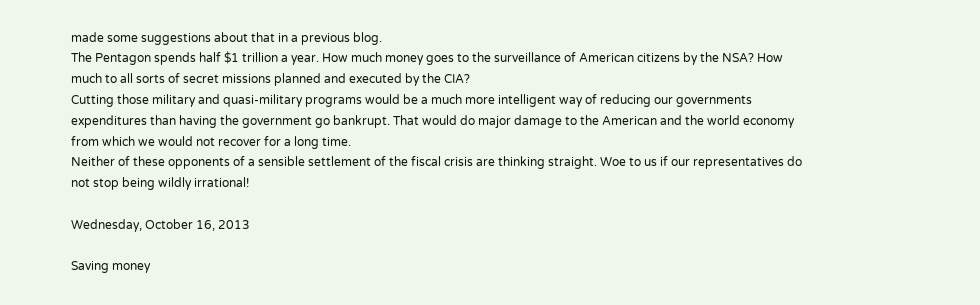made some suggestions about that in a previous blog.
The Pentagon spends half $1 trillion a year. How much money goes to the surveillance of American citizens by the NSA? How much to all sorts of secret missions planned and executed by the CIA?
Cutting those military and quasi-military programs would be a much more intelligent way of reducing our governments expenditures than having the government go bankrupt. That would do major damage to the American and the world economy from which we would not recover for a long time.
Neither of these opponents of a sensible settlement of the fiscal crisis are thinking straight. Woe to us if our representatives do not stop being wildly irrational!

Wednesday, October 16, 2013

Saving money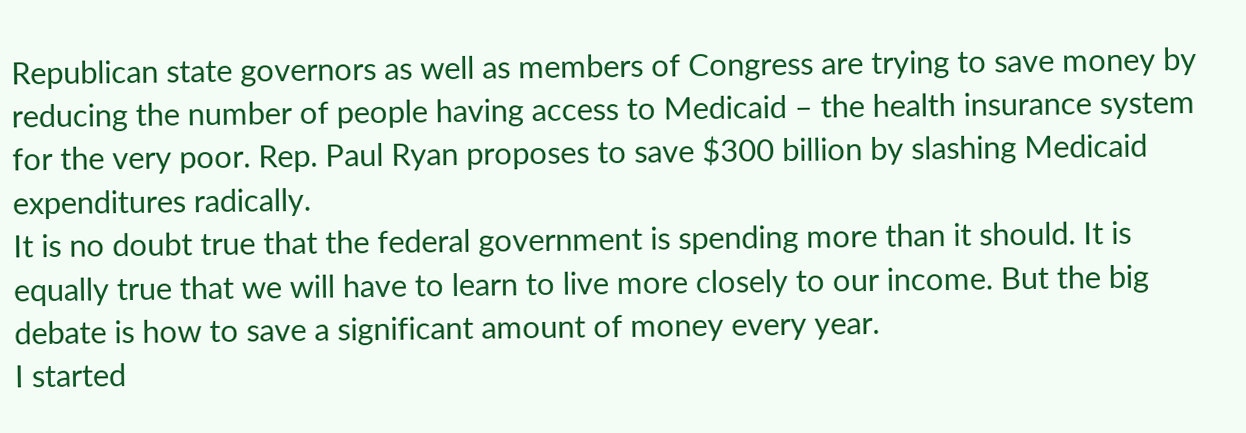Republican state governors as well as members of Congress are trying to save money by reducing the number of people having access to Medicaid – the health insurance system for the very poor. Rep. Paul Ryan proposes to save $300 billion by slashing Medicaid expenditures radically.
It is no doubt true that the federal government is spending more than it should. It is equally true that we will have to learn to live more closely to our income. But the big debate is how to save a significant amount of money every year.
I started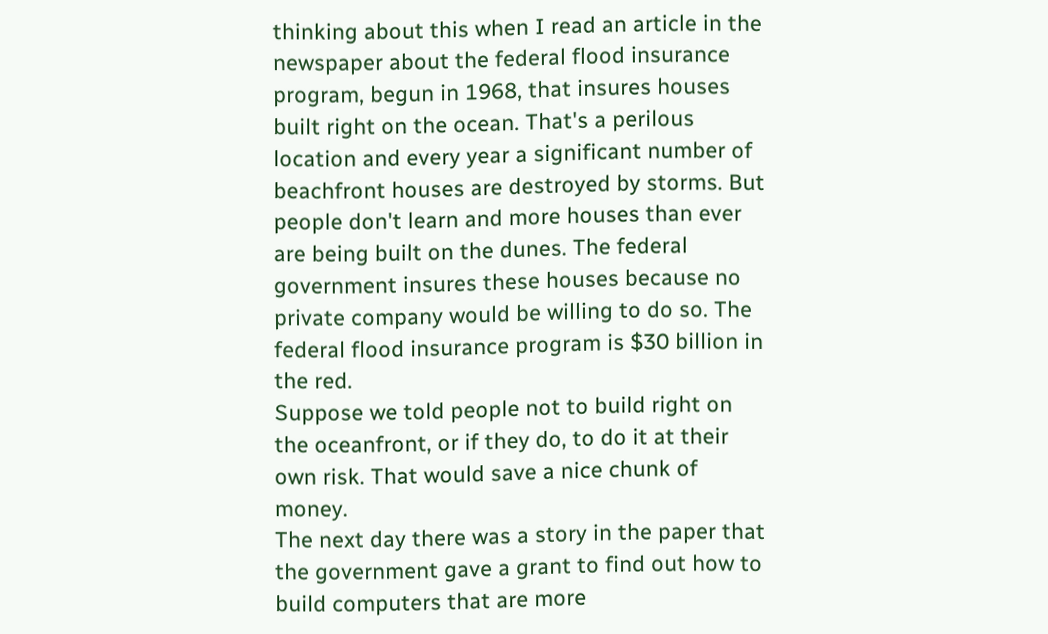thinking about this when I read an article in the newspaper about the federal flood insurance program, begun in 1968, that insures houses built right on the ocean. That's a perilous location and every year a significant number of beachfront houses are destroyed by storms. But people don't learn and more houses than ever are being built on the dunes. The federal government insures these houses because no private company would be willing to do so. The federal flood insurance program is $30 billion in the red.
Suppose we told people not to build right on the oceanfront, or if they do, to do it at their own risk. That would save a nice chunk of money.
The next day there was a story in the paper that the government gave a grant to find out how to build computers that are more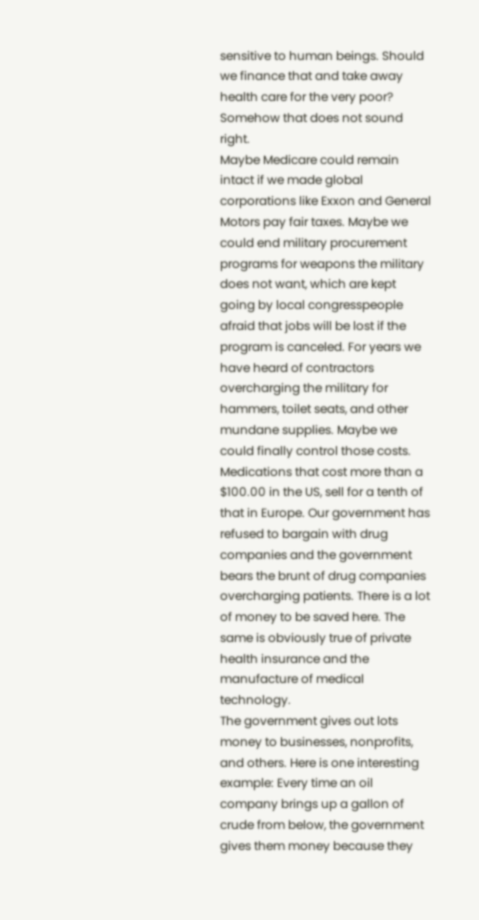sensitive to human beings. Should we finance that and take away health care for the very poor? Somehow that does not sound right.
Maybe Medicare could remain intact if we made global corporations like Exxon and General Motors pay fair taxes. Maybe we could end military procurement programs for weapons the military does not want, which are kept going by local congresspeople afraid that jobs will be lost if the program is canceled. For years we have heard of contractors overcharging the military for hammers, toilet seats, and other mundane supplies. Maybe we could finally control those costs.
Medications that cost more than a $100.00 in the US, sell for a tenth of that in Europe. Our government has refused to bargain with drug companies and the government bears the brunt of drug companies overcharging patients. There is a lot of money to be saved here. The same is obviously true of private health insurance and the manufacture of medical technology.
The government gives out lots money to businesses, nonprofits, and others. Here is one interesting example: Every time an oil company brings up a gallon of crude from below, the government gives them money because they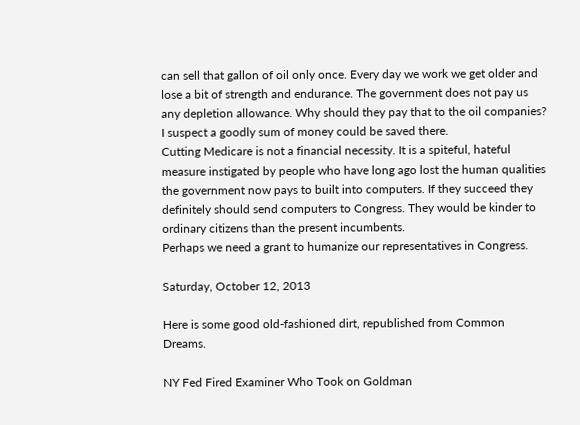can sell that gallon of oil only once. Every day we work we get older and lose a bit of strength and endurance. The government does not pay us any depletion allowance. Why should they pay that to the oil companies? I suspect a goodly sum of money could be saved there.
Cutting Medicare is not a financial necessity. It is a spiteful, hateful measure instigated by people who have long ago lost the human qualities the government now pays to built into computers. If they succeed they definitely should send computers to Congress. They would be kinder to ordinary citizens than the present incumbents.
Perhaps we need a grant to humanize our representatives in Congress.

Saturday, October 12, 2013

Here is some good old-fashioned dirt, republished from Common Dreams.

NY Fed Fired Examiner Who Took on Goldman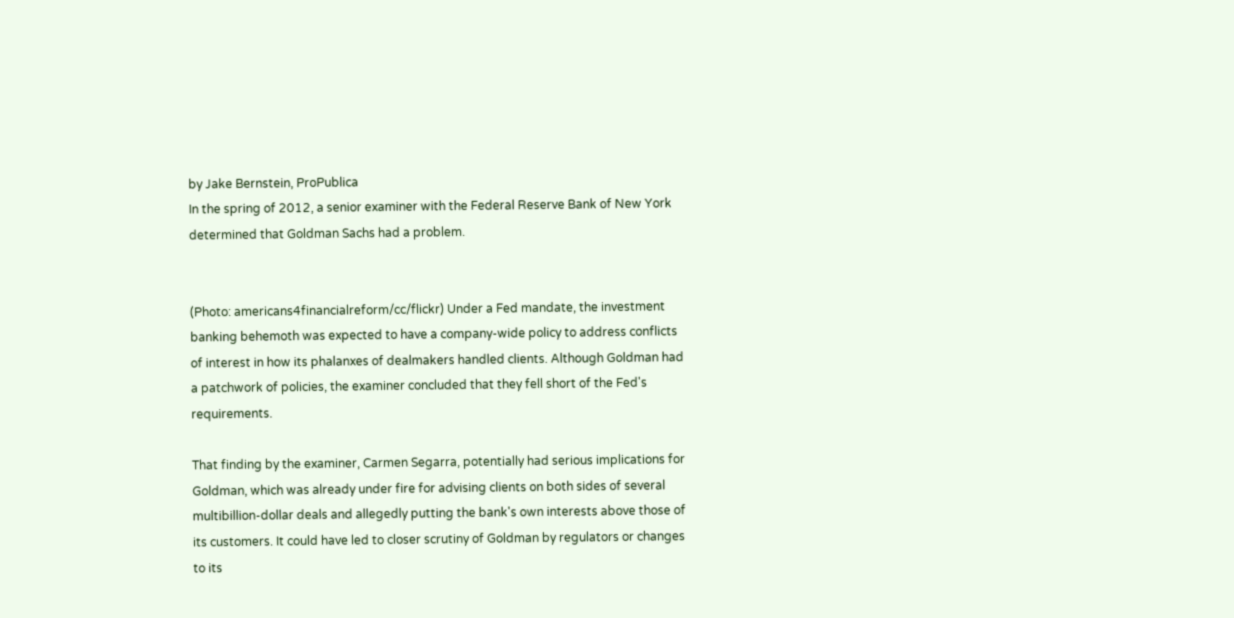by Jake Bernstein, ProPublica
In the spring of 2012, a senior examiner with the Federal Reserve Bank of New York determined that Goldman Sachs had a problem.


(Photo: americans4financialreform/cc/flickr) Under a Fed mandate, the investment banking behemoth was expected to have a company-wide policy to address conflicts of interest in how its phalanxes of dealmakers handled clients. Although Goldman had a patchwork of policies, the examiner concluded that they fell short of the Fed's requirements.

That finding by the examiner, Carmen Segarra, potentially had serious implications for Goldman, which was already under fire for advising clients on both sides of several multibillion-dollar deals and allegedly putting the bank's own interests above those of its customers. It could have led to closer scrutiny of Goldman by regulators or changes to its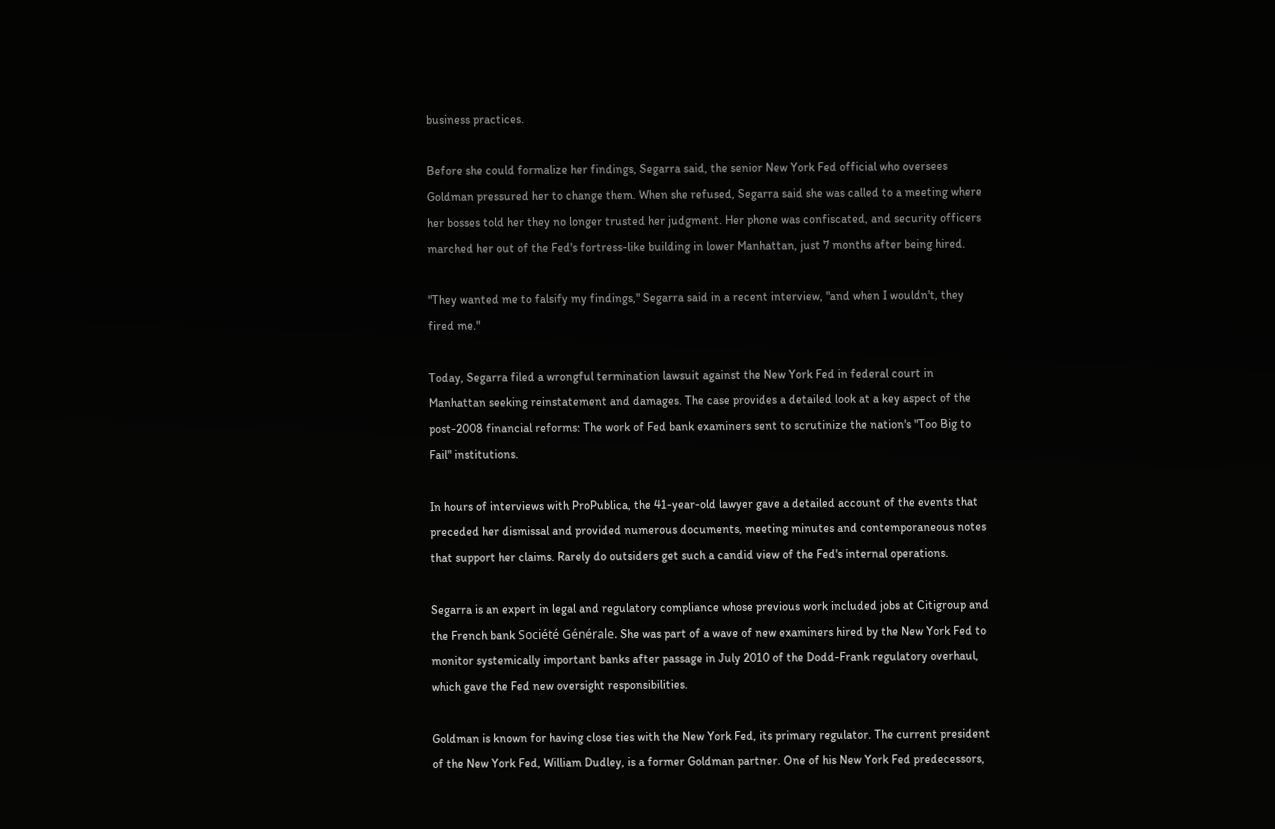business practices.

Before she could formalize her findings, Segarra said, the senior New York Fed official who oversees Goldman pressured her to change them. When she refused, Segarra said she was called to a meeting where her bosses told her they no longer trusted her judgment. Her phone was confiscated, and security officers marched her out of the Fed's fortress-like building in lower Manhattan, just 7 months after being hired.

"They wanted me to falsify my findings," Segarra said in a recent interview, "and when I wouldn't, they fired me."

Today, Segarra filed a wrongful termination lawsuit against the New York Fed in federal court in Manhattan seeking reinstatement and damages. The case provides a detailed look at a key aspect of the post-2008 financial reforms: The work of Fed bank examiners sent to scrutinize the nation's "Too Big to Fail" institutions.

In hours of interviews with ProPublica, the 41-year-old lawyer gave a detailed account of the events that preceded her dismissal and provided numerous documents, meeting minutes and contemporaneous notes that support her claims. Rarely do outsiders get such a candid view of the Fed's internal operations.

Segarra is an expert in legal and regulatory compliance whose previous work included jobs at Citigroup and the French bank Société Générale. She was part of a wave of new examiners hired by the New York Fed to monitor systemically important banks after passage in July 2010 of the Dodd-Frank regulatory overhaul, which gave the Fed new oversight responsibilities.

Goldman is known for having close ties with the New York Fed, its primary regulator. The current president of the New York Fed, William Dudley, is a former Goldman partner. One of his New York Fed predecessors,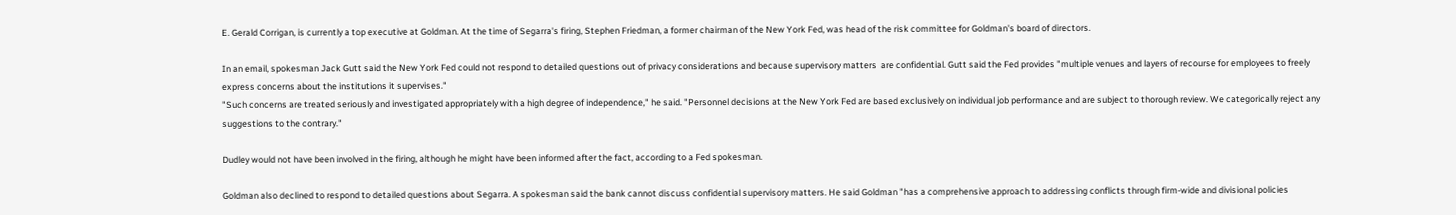E. Gerald Corrigan, is currently a top executive at Goldman. At the time of Segarra's firing, Stephen Friedman, a former chairman of the New York Fed, was head of the risk committee for Goldman's board of directors.

In an email, spokesman Jack Gutt said the New York Fed could not respond to detailed questions out of privacy considerations and because supervisory matters  are confidential. Gutt said the Fed provides "multiple venues and layers of recourse for employees to freely express concerns about the institutions it supervises."
"Such concerns are treated seriously and investigated appropriately with a high degree of independence," he said. "Personnel decisions at the New York Fed are based exclusively on individual job performance and are subject to thorough review. We categorically reject any suggestions to the contrary."

Dudley would not have been involved in the firing, although he might have been informed after the fact, according to a Fed spokesman.

Goldman also declined to respond to detailed questions about Segarra. A spokesman said the bank cannot discuss confidential supervisory matters. He said Goldman "has a comprehensive approach to addressing conflicts through firm-wide and divisional policies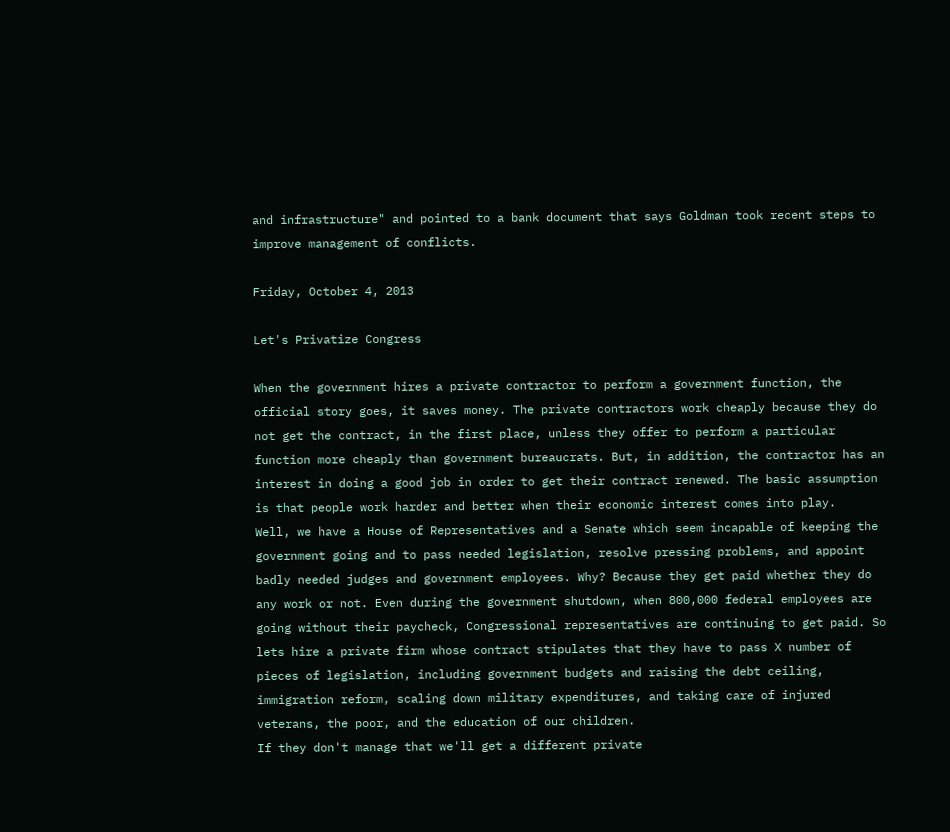and infrastructure" and pointed to a bank document that says Goldman took recent steps to improve management of conflicts.

Friday, October 4, 2013

Let's Privatize Congress

When the government hires a private contractor to perform a government function, the official story goes, it saves money. The private contractors work cheaply because they do not get the contract, in the first place, unless they offer to perform a particular function more cheaply than government bureaucrats. But, in addition, the contractor has an interest in doing a good job in order to get their contract renewed. The basic assumption is that people work harder and better when their economic interest comes into play.
Well, we have a House of Representatives and a Senate which seem incapable of keeping the government going and to pass needed legislation, resolve pressing problems, and appoint badly needed judges and government employees. Why? Because they get paid whether they do any work or not. Even during the government shutdown, when 800,000 federal employees are going without their paycheck, Congressional representatives are continuing to get paid. So lets hire a private firm whose contract stipulates that they have to pass X number of pieces of legislation, including government budgets and raising the debt ceiling, immigration reform, scaling down military expenditures, and taking care of injured veterans, the poor, and the education of our children.
If they don't manage that we'll get a different private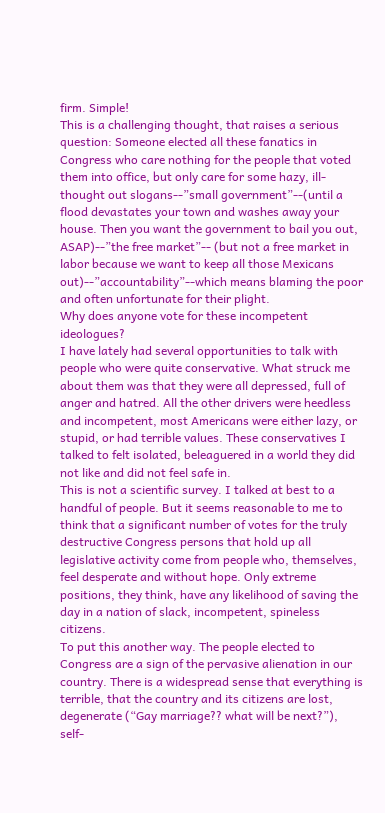firm. Simple!
This is a challenging thought, that raises a serious question: Someone elected all these fanatics in Congress who care nothing for the people that voted them into office, but only care for some hazy, ill-thought out slogans--”small government”--(until a flood devastates your town and washes away your house. Then you want the government to bail you out, ASAP)--”the free market”-- (but not a free market in labor because we want to keep all those Mexicans out)--”accountability”--which means blaming the poor and often unfortunate for their plight.
Why does anyone vote for these incompetent ideologues?
I have lately had several opportunities to talk with people who were quite conservative. What struck me about them was that they were all depressed, full of anger and hatred. All the other drivers were heedless and incompetent, most Americans were either lazy, or stupid, or had terrible values. These conservatives I talked to felt isolated, beleaguered in a world they did not like and did not feel safe in.
This is not a scientific survey. I talked at best to a handful of people. But it seems reasonable to me to think that a significant number of votes for the truly destructive Congress persons that hold up all legislative activity come from people who, themselves, feel desperate and without hope. Only extreme positions, they think, have any likelihood of saving the day in a nation of slack, incompetent, spineless citizens.
To put this another way. The people elected to Congress are a sign of the pervasive alienation in our country. There is a widespread sense that everything is terrible, that the country and its citizens are lost, degenerate (“Gay marriage?? what will be next?”), self-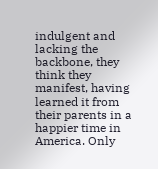indulgent and lacking the backbone, they think they manifest, having learned it from their parents in a happier time in America. Only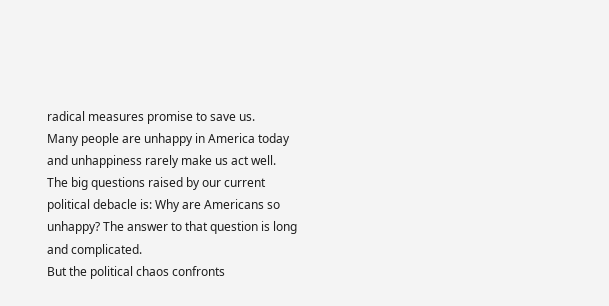radical measures promise to save us.
Many people are unhappy in America today and unhappiness rarely make us act well.
The big questions raised by our current political debacle is: Why are Americans so unhappy? The answer to that question is long and complicated.
But the political chaos confronts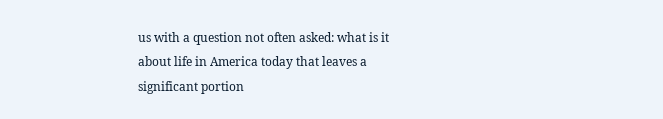us with a question not often asked: what is it about life in America today that leaves a significant portion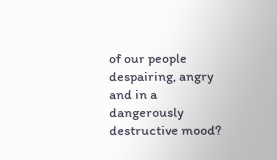of our people despairing, angry and in a dangerously destructive mood?